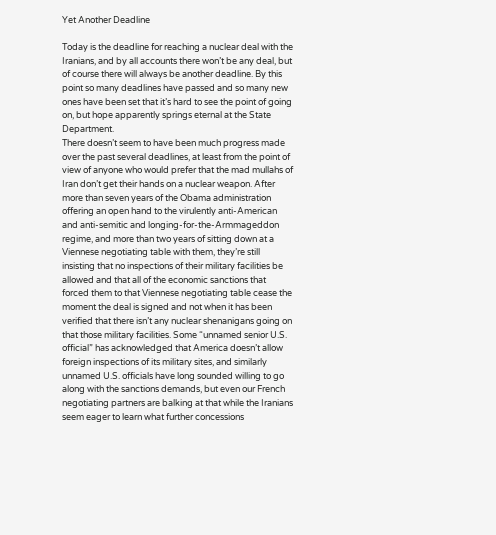Yet Another Deadline

Today is the deadline for reaching a nuclear deal with the Iranians, and by all accounts there won’t be any deal, but of course there will always be another deadline. By this point so many deadlines have passed and so many new ones have been set that it’s hard to see the point of going on, but hope apparently springs eternal at the State Department.
There doesn’t seem to have been much progress made over the past several deadlines, at least from the point of view of anyone who would prefer that the mad mullahs of Iran don’t get their hands on a nuclear weapon. After more than seven years of the Obama administration offering an open hand to the virulently anti-American and anti-semitic and longing-for-the-Armmageddon regime, and more than two years of sitting down at a Viennese negotiating table with them, they’re still insisting that no inspections of their military facilities be allowed and that all of the economic sanctions that forced them to that Viennese negotiating table cease the moment the deal is signed and not when it has been verified that there isn’t any nuclear shenanigans going on that those military facilities. Some “unnamed senior U.S. official” has acknowledged that America doesn’t allow foreign inspections of its military sites, and similarly unnamed U.S. officials have long sounded willing to go along with the sanctions demands, but even our French negotiating partners are balking at that while the Iranians seem eager to learn what further concessions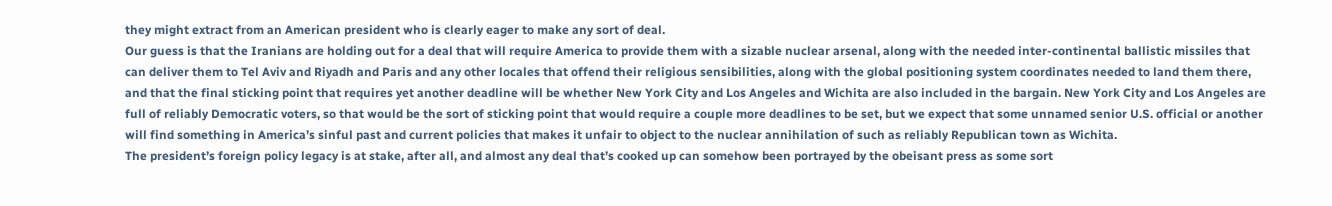they might extract from an American president who is clearly eager to make any sort of deal.
Our guess is that the Iranians are holding out for a deal that will require America to provide them with a sizable nuclear arsenal, along with the needed inter-continental ballistic missiles that can deliver them to Tel Aviv and Riyadh and Paris and any other locales that offend their religious sensibilities, along with the global positioning system coordinates needed to land them there, and that the final sticking point that requires yet another deadline will be whether New York City and Los Angeles and Wichita are also included in the bargain. New York City and Los Angeles are full of reliably Democratic voters, so that would be the sort of sticking point that would require a couple more deadlines to be set, but we expect that some unnamed senior U.S. official or another will find something in America’s sinful past and current policies that makes it unfair to object to the nuclear annihilation of such as reliably Republican town as Wichita.
The president’s foreign policy legacy is at stake, after all, and almost any deal that’s cooked up can somehow been portrayed by the obeisant press as some sort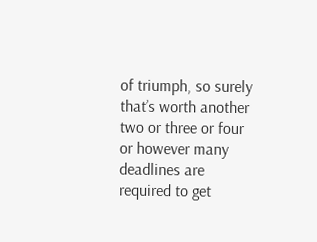of triumph, so surely that’s worth another two or three or four or however many deadlines are required to get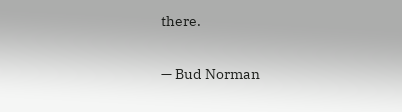there.

— Bud Norman